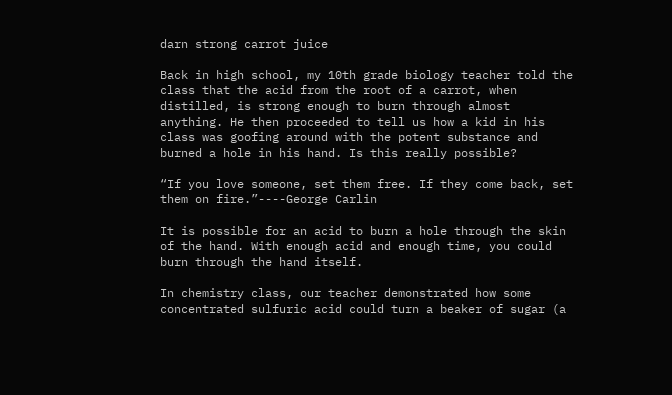darn strong carrot juice

Back in high school, my 10th grade biology teacher told the class that the acid from the root of a carrot, when distilled, is strong enough to burn through almost anything. He then proceeded to tell us how a kid in his class was goofing around with the potent substance and burned a hole in his hand. Is this really possible?

“If you love someone, set them free. If they come back, set them on fire.”----George Carlin

It is possible for an acid to burn a hole through the skin of the hand. With enough acid and enough time, you could burn through the hand itself.

In chemistry class, our teacher demonstrated how some concentrated sulfuric acid could turn a beaker of sugar (a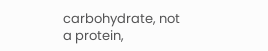carbohydrate, not a protein,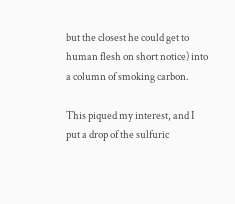but the closest he could get to human flesh on short notice) into a column of smoking carbon.

This piqued my interest, and I put a drop of the sulfuric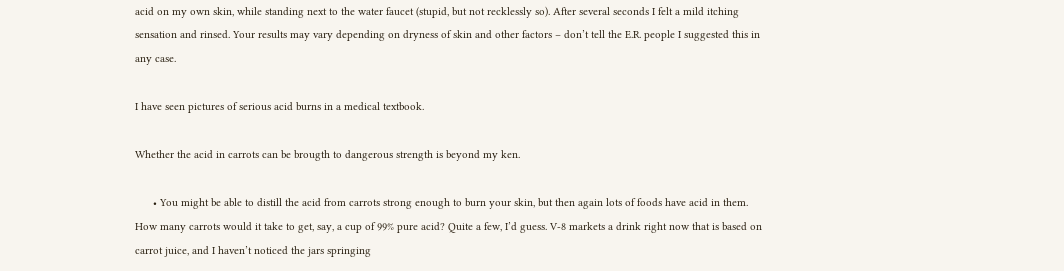acid on my own skin, while standing next to the water faucet (stupid, but not recklessly so). After several seconds I felt a mild itching sensation and rinsed. Your results may vary depending on dryness of skin and other factors – don’t tell the E.R. people I suggested this in any case.

I have seen pictures of serious acid burns in a medical textbook.

Whether the acid in carrots can be brougth to dangerous strength is beyond my ken.

      • You might be able to distill the acid from carrots strong enough to burn your skin, but then again lots of foods have acid in them. How many carrots would it take to get, say, a cup of 99% pure acid? Quite a few, I’d guess. V-8 markets a drink right now that is based on carrot juice, and I haven’t noticed the jars springing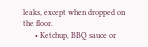leaks, except when dropped on the floor.
      • Ketchup, BBQ sauce or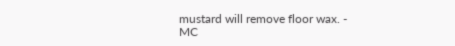mustard will remove floor wax. - MC